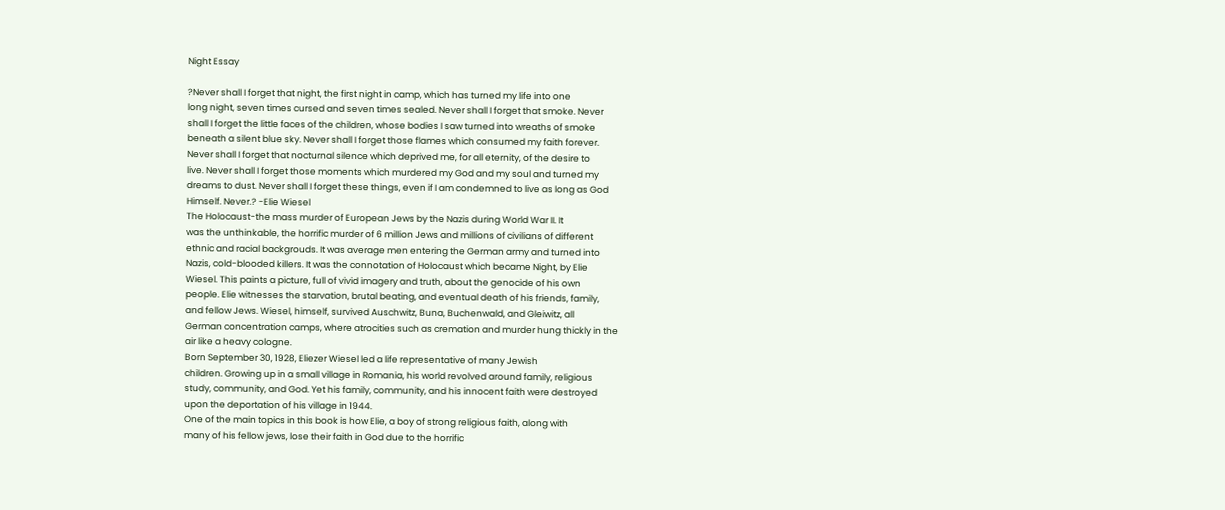Night Essay

?Never shall I forget that night, the first night in camp, which has turned my life into one
long night, seven times cursed and seven times sealed. Never shall I forget that smoke. Never
shall I forget the little faces of the children, whose bodies I saw turned into wreaths of smoke
beneath a silent blue sky. Never shall I forget those flames which consumed my faith forever.
Never shall I forget that nocturnal silence which deprived me, for all eternity, of the desire to
live. Never shall I forget those moments which murdered my God and my soul and turned my
dreams to dust. Never shall I forget these things, even if I am condemned to live as long as God
Himself. Never.? -Elie Wiesel
The Holocaust-the mass murder of European Jews by the Nazis during World War II. It
was the unthinkable, the horrific murder of 6 million Jews and millions of civilians of different
ethnic and racial backgrouds. It was average men entering the German army and turned into
Nazis, cold-blooded killers. It was the connotation of Holocaust which became Night, by Elie
Wiesel. This paints a picture, full of vivid imagery and truth, about the genocide of his own
people. Elie witnesses the starvation, brutal beating, and eventual death of his friends, family,
and fellow Jews. Wiesel, himself, survived Auschwitz, Buna, Buchenwald, and Gleiwitz, all
German concentration camps, where atrocities such as cremation and murder hung thickly in the
air like a heavy cologne.
Born September 30, 1928, Eliezer Wiesel led a life representative of many Jewish
children. Growing up in a small village in Romania, his world revolved around family, religious
study, community, and God. Yet his family, community, and his innocent faith were destroyed
upon the deportation of his village in 1944.
One of the main topics in this book is how Elie, a boy of strong religious faith, along with
many of his fellow jews, lose their faith in God due to the horrific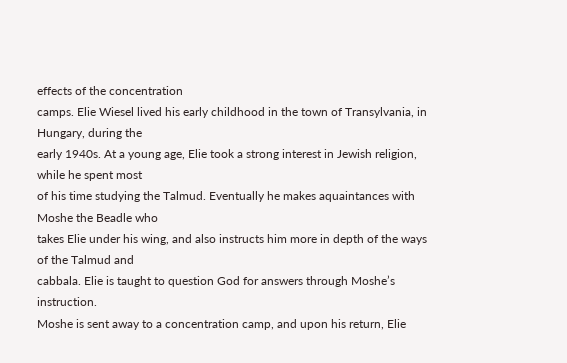effects of the concentration
camps. Elie Wiesel lived his early childhood in the town of Transylvania, in Hungary, during the
early 1940s. At a young age, Elie took a strong interest in Jewish religion, while he spent most
of his time studying the Talmud. Eventually he makes aquaintances with Moshe the Beadle who
takes Elie under his wing, and also instructs him more in depth of the ways of the Talmud and
cabbala. Elie is taught to question God for answers through Moshe’s instruction.
Moshe is sent away to a concentration camp, and upon his return, Elie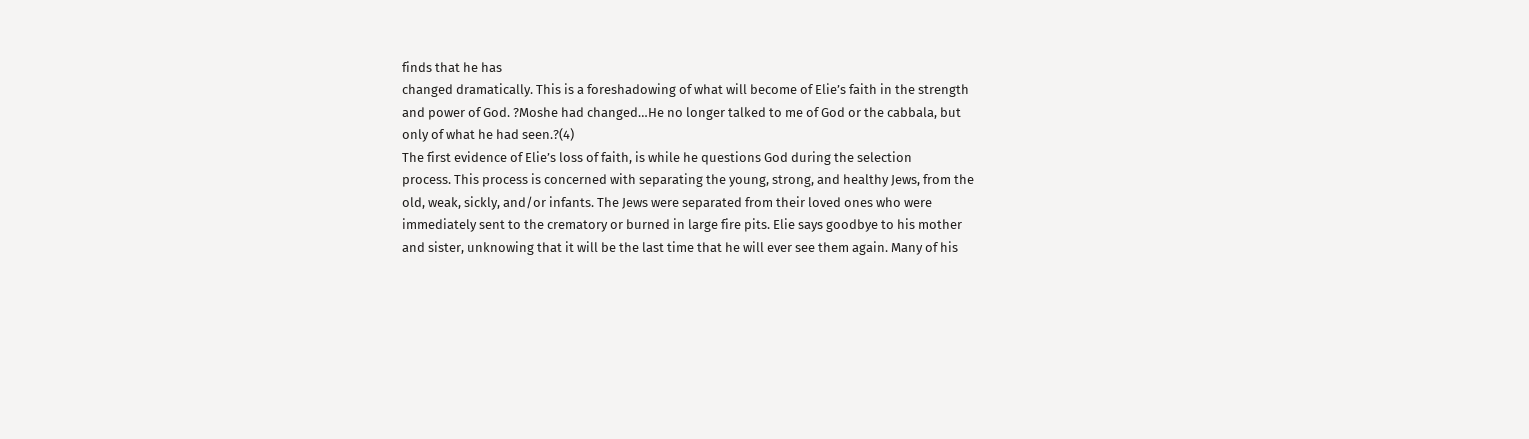finds that he has
changed dramatically. This is a foreshadowing of what will become of Elie’s faith in the strength
and power of God. ?Moshe had changed…He no longer talked to me of God or the cabbala, but
only of what he had seen.?(4)
The first evidence of Elie’s loss of faith, is while he questions God during the selection
process. This process is concerned with separating the young, strong, and healthy Jews, from the
old, weak, sickly, and/or infants. The Jews were separated from their loved ones who were
immediately sent to the crematory or burned in large fire pits. Elie says goodbye to his mother
and sister, unknowing that it will be the last time that he will ever see them again. Many of his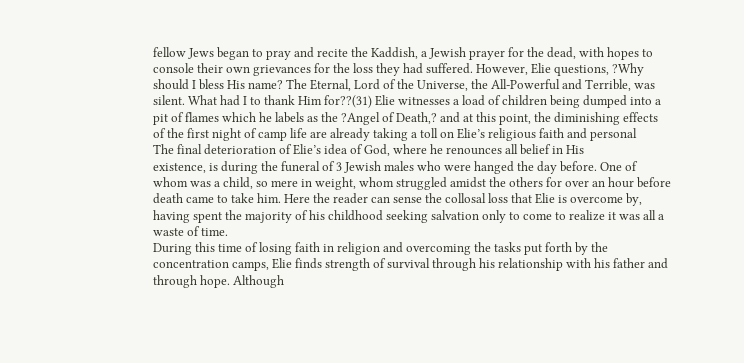fellow Jews began to pray and recite the Kaddish, a Jewish prayer for the dead, with hopes to
console their own grievances for the loss they had suffered. However, Elie questions, ?Why
should I bless His name? The Eternal, Lord of the Universe, the All-Powerful and Terrible, was
silent. What had I to thank Him for??(31) Elie witnesses a load of children being dumped into a
pit of flames which he labels as the ?Angel of Death,? and at this point, the diminishing effects
of the first night of camp life are already taking a toll on Elie’s religious faith and personal
The final deterioration of Elie’s idea of God, where he renounces all belief in His
existence, is during the funeral of 3 Jewish males who were hanged the day before. One of
whom was a child, so mere in weight, whom struggled amidst the others for over an hour before
death came to take him. Here the reader can sense the collosal loss that Elie is overcome by,
having spent the majority of his childhood seeking salvation only to come to realize it was all a
waste of time.
During this time of losing faith in religion and overcoming the tasks put forth by the
concentration camps, Elie finds strength of survival through his relationship with his father and
through hope. Although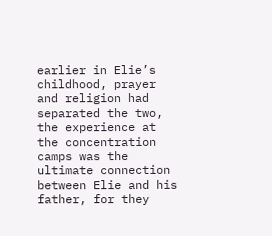earlier in Elie’s childhood, prayer and religion had separated the two,
the experience at the concentration camps was the ultimate connection between Elie and his
father, for they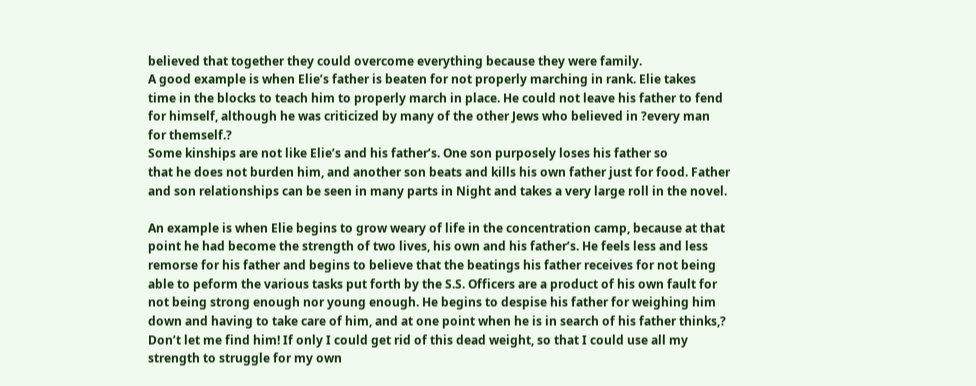believed that together they could overcome everything because they were family.
A good example is when Elie’s father is beaten for not properly marching in rank. Elie takes
time in the blocks to teach him to properly march in place. He could not leave his father to fend
for himself, although he was criticized by many of the other Jews who believed in ?every man
for themself.?
Some kinships are not like Elie’s and his father’s. One son purposely loses his father so
that he does not burden him, and another son beats and kills his own father just for food. Father
and son relationships can be seen in many parts in Night and takes a very large roll in the novel.

An example is when Elie begins to grow weary of life in the concentration camp, because at that
point he had become the strength of two lives, his own and his father’s. He feels less and less
remorse for his father and begins to believe that the beatings his father receives for not being
able to peform the various tasks put forth by the S.S. Officers are a product of his own fault for
not being strong enough nor young enough. He begins to despise his father for weighing him
down and having to take care of him, and at one point when he is in search of his father thinks,?
Don’t let me find him! If only I could get rid of this dead weight, so that I could use all my
strength to struggle for my own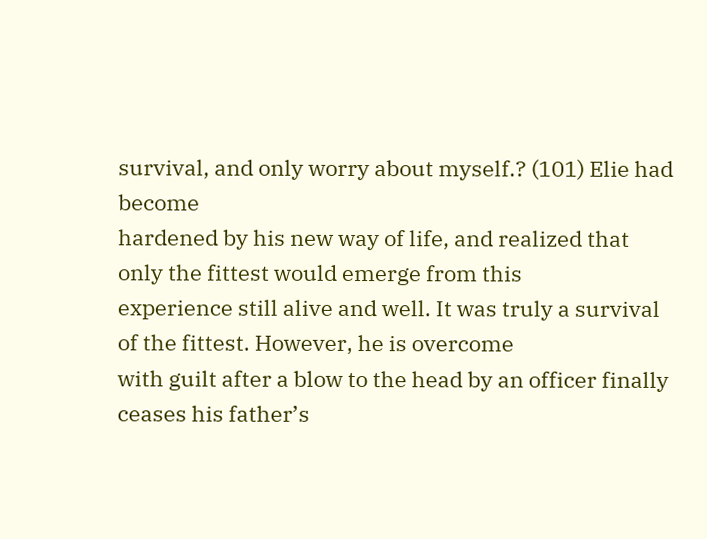survival, and only worry about myself.? (101) Elie had become
hardened by his new way of life, and realized that only the fittest would emerge from this
experience still alive and well. It was truly a survival of the fittest. However, he is overcome
with guilt after a blow to the head by an officer finally ceases his father’s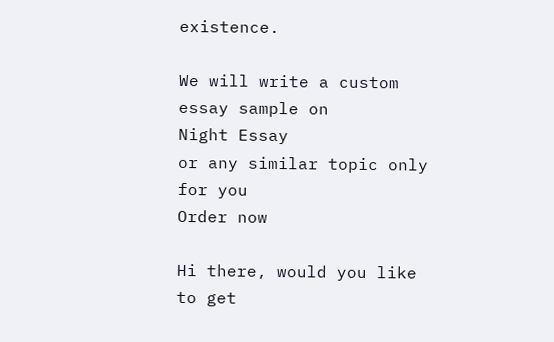existence.

We will write a custom essay sample on
Night Essay
or any similar topic only for you
Order now

Hi there, would you like to get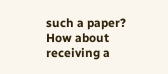such a paper? How about receiving a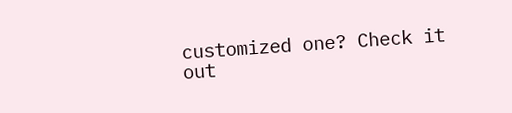customized one? Check it out